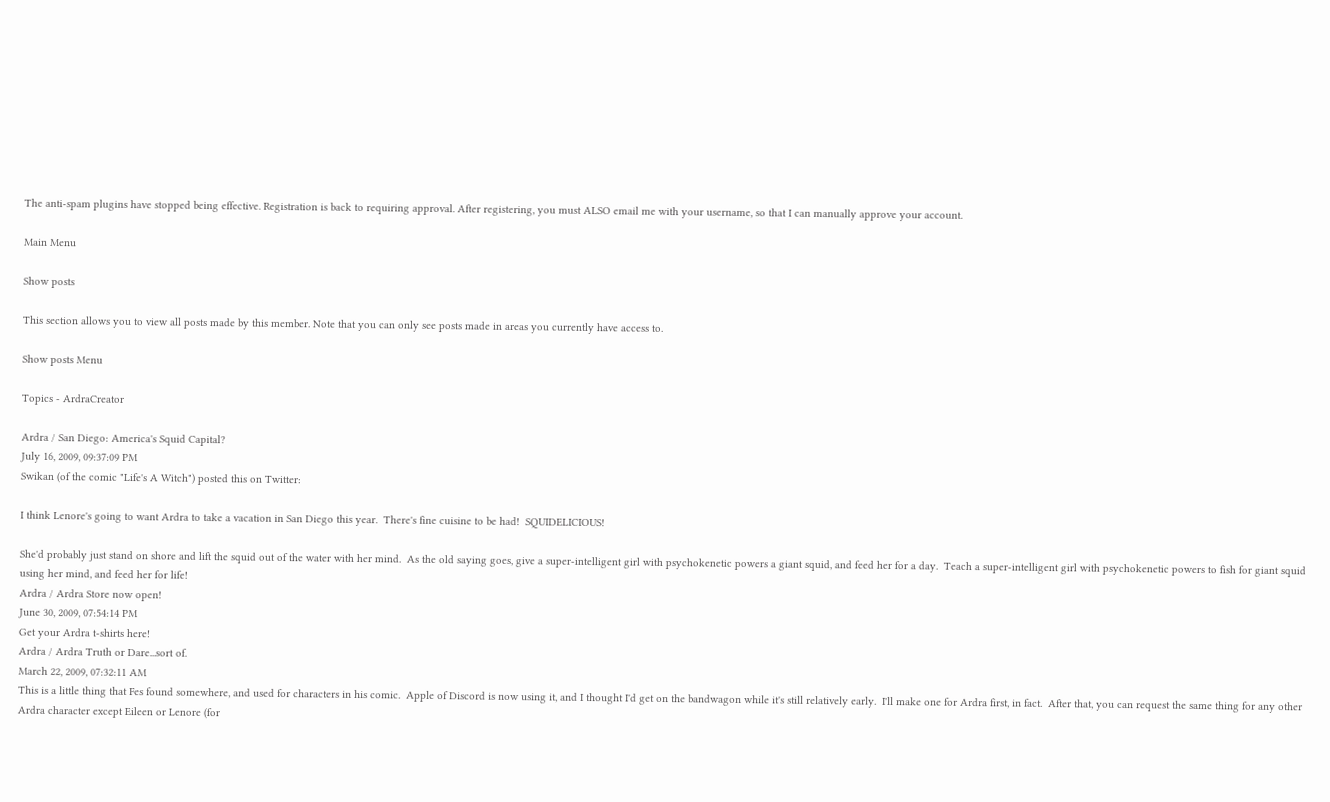The anti-spam plugins have stopped being effective. Registration is back to requiring approval. After registering, you must ALSO email me with your username, so that I can manually approve your account.

Main Menu

Show posts

This section allows you to view all posts made by this member. Note that you can only see posts made in areas you currently have access to.

Show posts Menu

Topics - ArdraCreator

Ardra / San Diego: America's Squid Capital?
July 16, 2009, 09:37:09 PM
Swikan (of the comic "Life's A Witch") posted this on Twitter:

I think Lenore's going to want Ardra to take a vacation in San Diego this year.  There's fine cuisine to be had!  SQUIDELICIOUS!

She'd probably just stand on shore and lift the squid out of the water with her mind.  As the old saying goes, give a super-intelligent girl with psychokenetic powers a giant squid, and feed her for a day.  Teach a super-intelligent girl with psychokenetic powers to fish for giant squid using her mind, and feed her for life!
Ardra / Ardra Store now open!
June 30, 2009, 07:54:14 PM
Get your Ardra t-shirts here!
Ardra / Ardra Truth or Dare...sort of.
March 22, 2009, 07:32:11 AM
This is a little thing that Fes found somewhere, and used for characters in his comic.  Apple of Discord is now using it, and I thought I'd get on the bandwagon while it's still relatively early.  I'll make one for Ardra first, in fact.  After that, you can request the same thing for any other Ardra character except Eileen or Lenore (for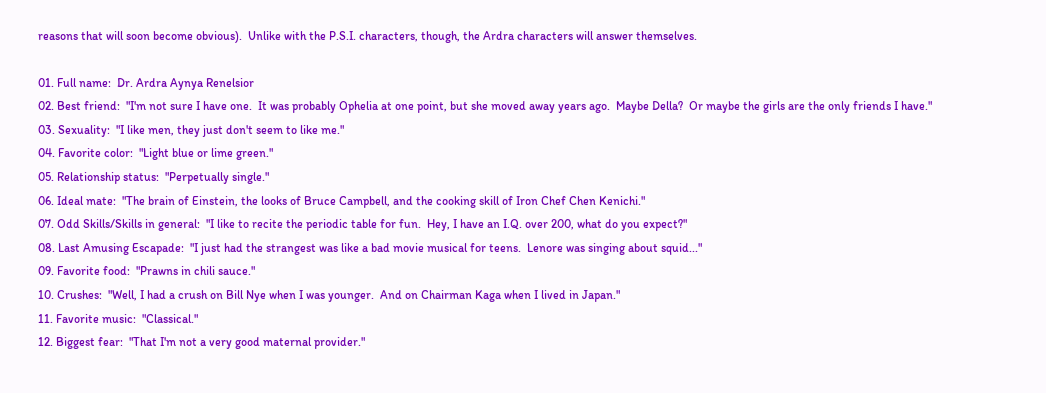reasons that will soon become obvious).  Unlike with the P.S.I. characters, though, the Ardra characters will answer themselves.

01. Full name:  Dr. Ardra Aynya Renelsior
02. Best friend:  "I'm not sure I have one.  It was probably Ophelia at one point, but she moved away years ago.  Maybe Della?  Or maybe the girls are the only friends I have."
03. Sexuality:  "I like men, they just don't seem to like me."
04. Favorite color:  "Light blue or lime green."
05. Relationship status:  "Perpetually single."
06. Ideal mate:  "The brain of Einstein, the looks of Bruce Campbell, and the cooking skill of Iron Chef Chen Kenichi."
07. Odd Skills/Skills in general:  "I like to recite the periodic table for fun.  Hey, I have an I.Q. over 200, what do you expect?"
08. Last Amusing Escapade:  "I just had the strangest was like a bad movie musical for teens.  Lenore was singing about squid..."
09. Favorite food:  "Prawns in chili sauce."
10. Crushes:  "Well, I had a crush on Bill Nye when I was younger.  And on Chairman Kaga when I lived in Japan."
11. Favorite music:  "Classical."
12. Biggest fear:  "That I'm not a very good maternal provider."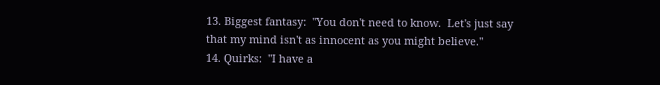13. Biggest fantasy:  "You don't need to know.  Let's just say that my mind isn't as innocent as you might believe."
14. Quirks:  "I have a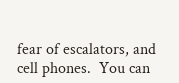fear of escalators, and cell phones.  You can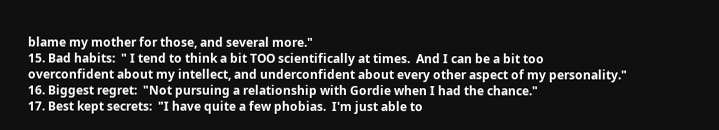blame my mother for those, and several more."
15. Bad habits:  " I tend to think a bit TOO scientifically at times.  And I can be a bit too overconfident about my intellect, and underconfident about every other aspect of my personality."
16. Biggest regret:  "Not pursuing a relationship with Gordie when I had the chance."
17. Best kept secrets:  "I have quite a few phobias.  I'm just able to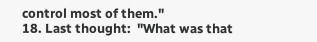control most of them."
18. Last thought:  "What was that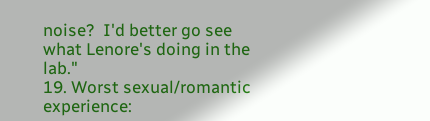noise?  I'd better go see what Lenore's doing in the lab."
19. Worst sexual/romantic experience: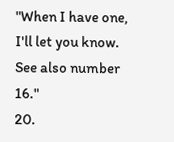"When I have one, I'll let you know.  See also number 16."
20.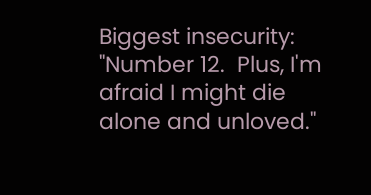Biggest insecurity:  "Number 12.  Plus, I'm afraid I might die alone and unloved."